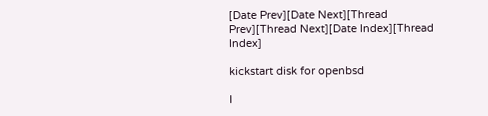[Date Prev][Date Next][Thread Prev][Thread Next][Date Index][Thread Index]

kickstart disk for openbsd

I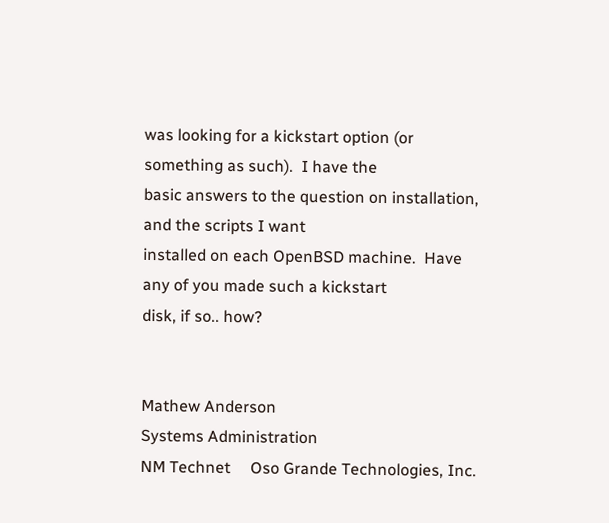was looking for a kickstart option (or something as such).  I have the
basic answers to the question on installation, and the scripts I want
installed on each OpenBSD machine.  Have any of you made such a kickstart
disk, if so.. how?


Mathew Anderson
Systems Administration
NM Technet     Oso Grande Technologies, Inc.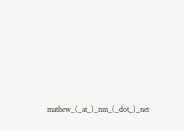mathew_(_at_)_nm_(_dot_)_net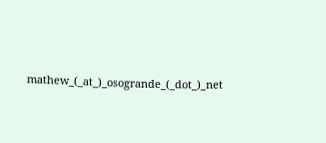mathew_(_at_)_osogrande_(_dot_)_net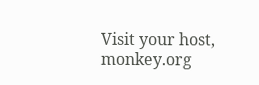Visit your host, monkey.org